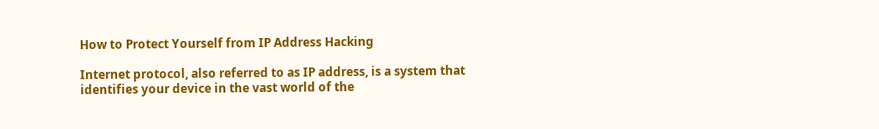How to Protect Yourself from IP Address Hacking

Internet protocol, also referred to as IP address, is a system that identifies your device in the vast world of the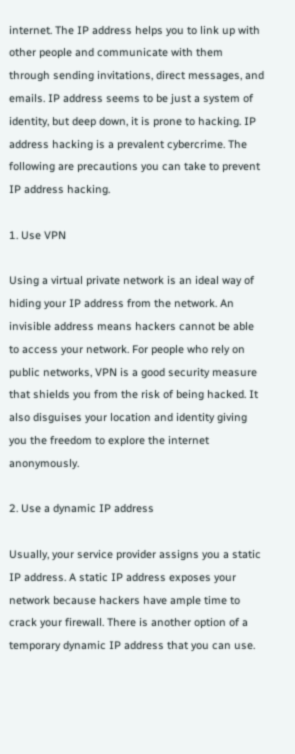internet. The IP address helps you to link up with other people and communicate with them through sending invitations, direct messages, and emails. IP address seems to be just a system of identity, but deep down, it is prone to hacking. IP address hacking is a prevalent cybercrime. The following are precautions you can take to prevent IP address hacking.

1. Use VPN

Using a virtual private network is an ideal way of hiding your IP address from the network. An invisible address means hackers cannot be able to access your network. For people who rely on public networks, VPN is a good security measure that shields you from the risk of being hacked. It also disguises your location and identity giving you the freedom to explore the internet anonymously.

2. Use a dynamic IP address

Usually, your service provider assigns you a static IP address. A static IP address exposes your network because hackers have ample time to crack your firewall. There is another option of a temporary dynamic IP address that you can use.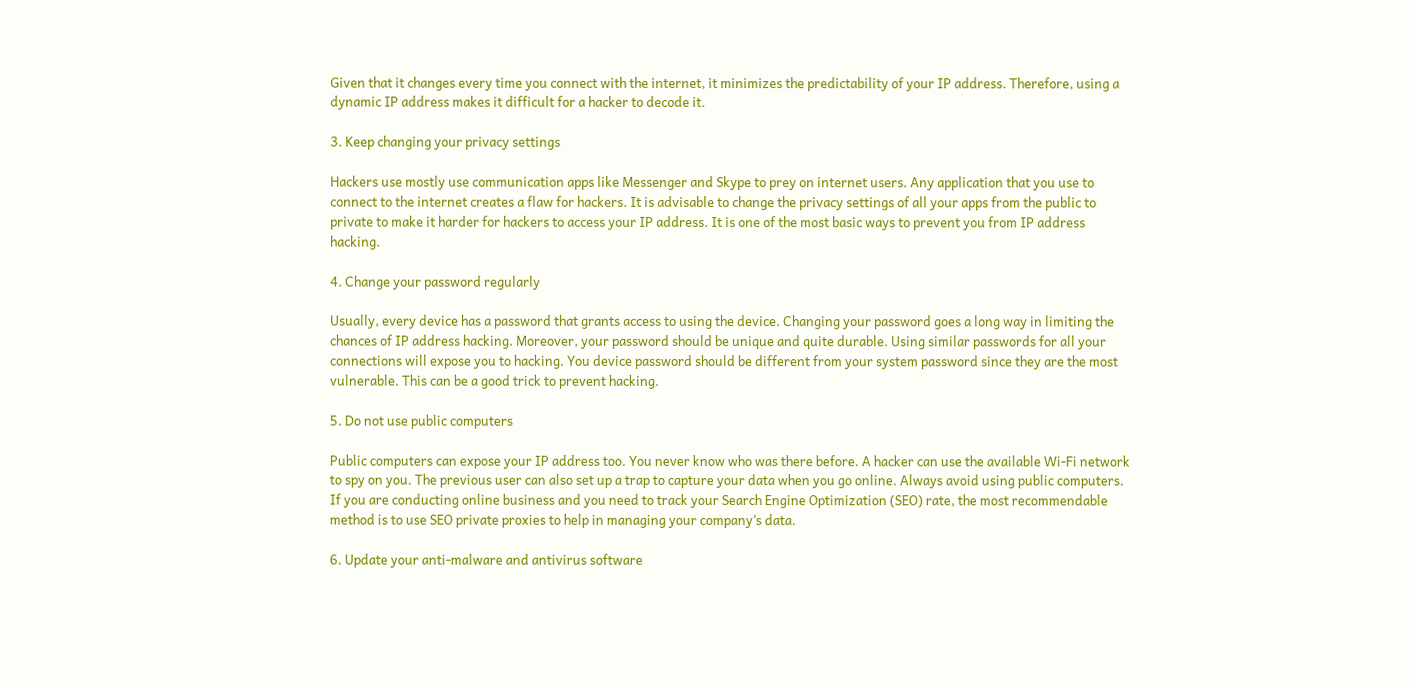Given that it changes every time you connect with the internet, it minimizes the predictability of your IP address. Therefore, using a dynamic IP address makes it difficult for a hacker to decode it.

3. Keep changing your privacy settings

Hackers use mostly use communication apps like Messenger and Skype to prey on internet users. Any application that you use to connect to the internet creates a flaw for hackers. It is advisable to change the privacy settings of all your apps from the public to private to make it harder for hackers to access your IP address. It is one of the most basic ways to prevent you from IP address hacking.

4. Change your password regularly

Usually, every device has a password that grants access to using the device. Changing your password goes a long way in limiting the chances of IP address hacking. Moreover, your password should be unique and quite durable. Using similar passwords for all your connections will expose you to hacking. You device password should be different from your system password since they are the most vulnerable. This can be a good trick to prevent hacking.

5. Do not use public computers

Public computers can expose your IP address too. You never know who was there before. A hacker can use the available Wi-Fi network to spy on you. The previous user can also set up a trap to capture your data when you go online. Always avoid using public computers. If you are conducting online business and you need to track your Search Engine Optimization (SEO) rate, the most recommendable method is to use SEO private proxies to help in managing your company’s data.

6. Update your anti-malware and antivirus software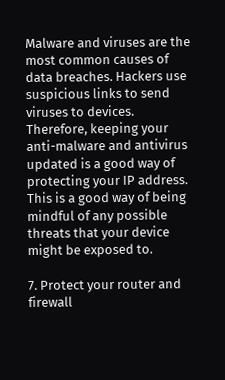Malware and viruses are the most common causes of data breaches. Hackers use suspicious links to send viruses to devices. Therefore, keeping your anti-malware and antivirus updated is a good way of protecting your IP address. This is a good way of being mindful of any possible threats that your device might be exposed to.

7. Protect your router and firewall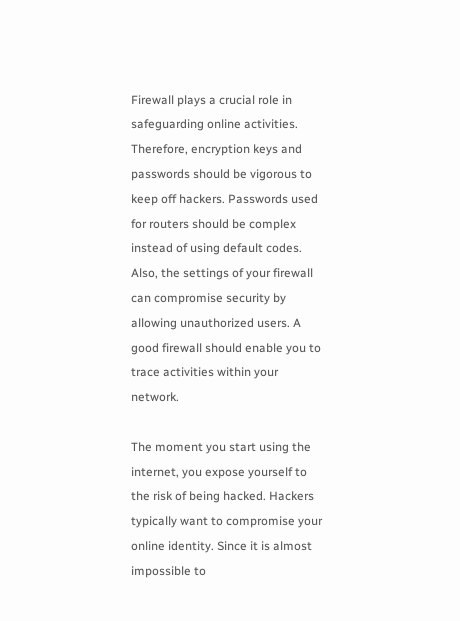Firewall plays a crucial role in safeguarding online activities. Therefore, encryption keys and passwords should be vigorous to keep off hackers. Passwords used for routers should be complex instead of using default codes. Also, the settings of your firewall can compromise security by allowing unauthorized users. A good firewall should enable you to trace activities within your network.

The moment you start using the internet, you expose yourself to the risk of being hacked. Hackers typically want to compromise your online identity. Since it is almost impossible to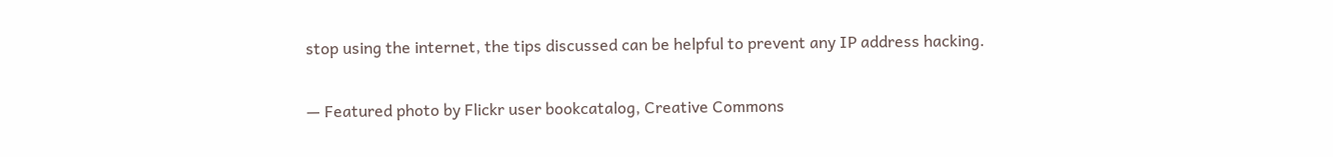stop using the internet, the tips discussed can be helpful to prevent any IP address hacking.

— Featured photo by Flickr user bookcatalog, Creative Commons